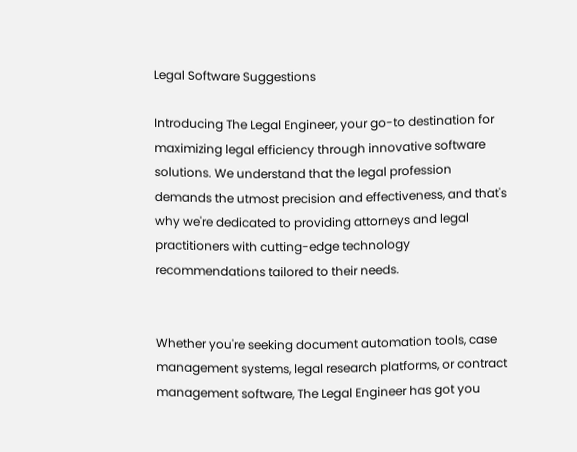Legal Software Suggestions

Introducing The Legal Engineer, your go-to destination for maximizing legal efficiency through innovative software solutions. We understand that the legal profession demands the utmost precision and effectiveness, and that's why we're dedicated to providing attorneys and legal practitioners with cutting-edge technology recommendations tailored to their needs.


Whether you're seeking document automation tools, case management systems, legal research platforms, or contract management software, The Legal Engineer has got you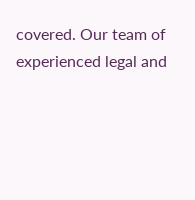covered. Our team of experienced legal and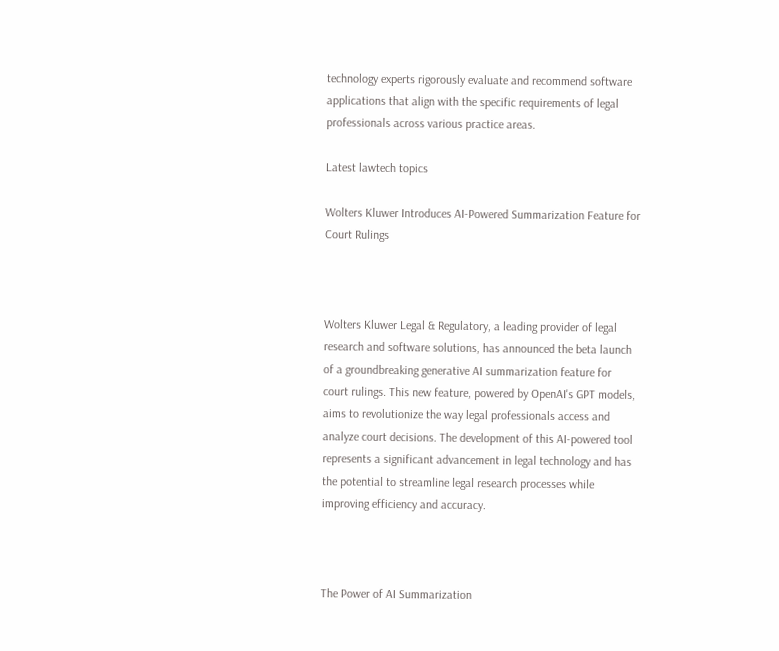technology experts rigorously evaluate and recommend software applications that align with the specific requirements of legal professionals across various practice areas.

Latest lawtech topics

Wolters Kluwer Introduces AI-Powered Summarization Feature for Court Rulings



Wolters Kluwer Legal & Regulatory, a leading provider of legal research and software solutions, has announced the beta launch of a groundbreaking generative AI summarization feature for court rulings. This new feature, powered by OpenAI's GPT models, aims to revolutionize the way legal professionals access and analyze court decisions. The development of this AI-powered tool represents a significant advancement in legal technology and has the potential to streamline legal research processes while improving efficiency and accuracy.



The Power of AI Summarization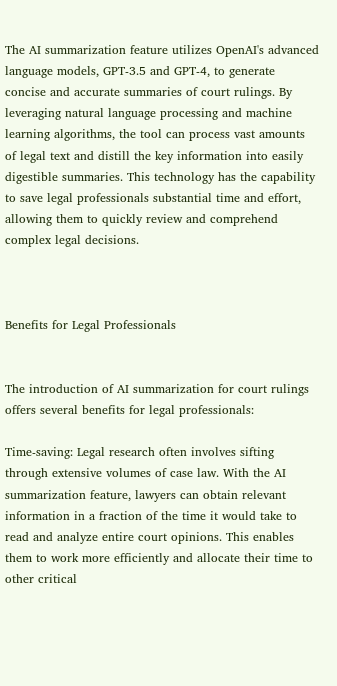The AI summarization feature utilizes OpenAI's advanced language models, GPT-3.5 and GPT-4, to generate concise and accurate summaries of court rulings. By leveraging natural language processing and machine learning algorithms, the tool can process vast amounts of legal text and distill the key information into easily digestible summaries. This technology has the capability to save legal professionals substantial time and effort, allowing them to quickly review and comprehend complex legal decisions.



Benefits for Legal Professionals


The introduction of AI summarization for court rulings offers several benefits for legal professionals:

Time-saving: Legal research often involves sifting through extensive volumes of case law. With the AI summarization feature, lawyers can obtain relevant information in a fraction of the time it would take to read and analyze entire court opinions. This enables them to work more efficiently and allocate their time to other critical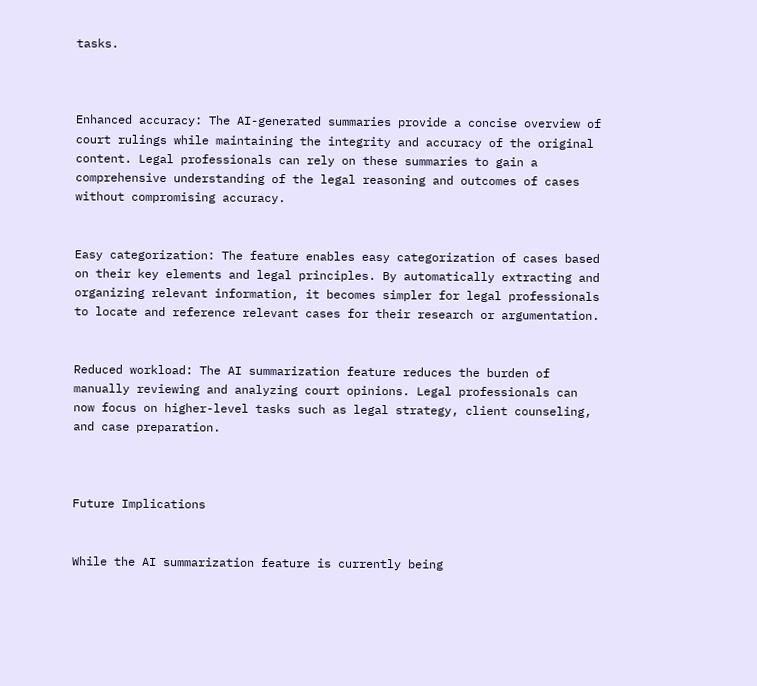tasks.



Enhanced accuracy: The AI-generated summaries provide a concise overview of court rulings while maintaining the integrity and accuracy of the original content. Legal professionals can rely on these summaries to gain a comprehensive understanding of the legal reasoning and outcomes of cases without compromising accuracy.


Easy categorization: The feature enables easy categorization of cases based on their key elements and legal principles. By automatically extracting and organizing relevant information, it becomes simpler for legal professionals to locate and reference relevant cases for their research or argumentation.


Reduced workload: The AI summarization feature reduces the burden of manually reviewing and analyzing court opinions. Legal professionals can now focus on higher-level tasks such as legal strategy, client counseling, and case preparation.



Future Implications


While the AI summarization feature is currently being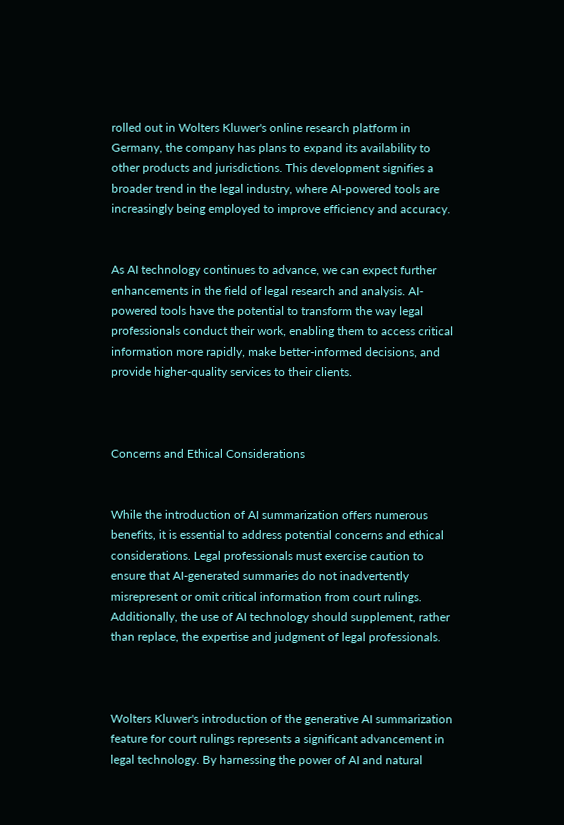rolled out in Wolters Kluwer's online research platform in Germany, the company has plans to expand its availability to other products and jurisdictions. This development signifies a broader trend in the legal industry, where AI-powered tools are increasingly being employed to improve efficiency and accuracy.


As AI technology continues to advance, we can expect further enhancements in the field of legal research and analysis. AI-powered tools have the potential to transform the way legal professionals conduct their work, enabling them to access critical information more rapidly, make better-informed decisions, and provide higher-quality services to their clients.



Concerns and Ethical Considerations


While the introduction of AI summarization offers numerous benefits, it is essential to address potential concerns and ethical considerations. Legal professionals must exercise caution to ensure that AI-generated summaries do not inadvertently misrepresent or omit critical information from court rulings. Additionally, the use of AI technology should supplement, rather than replace, the expertise and judgment of legal professionals.



Wolters Kluwer's introduction of the generative AI summarization feature for court rulings represents a significant advancement in legal technology. By harnessing the power of AI and natural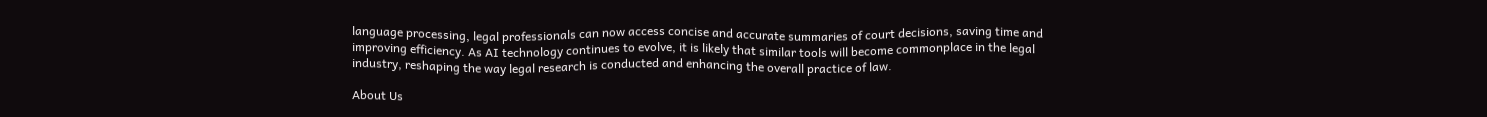language processing, legal professionals can now access concise and accurate summaries of court decisions, saving time and improving efficiency. As AI technology continues to evolve, it is likely that similar tools will become commonplace in the legal industry, reshaping the way legal research is conducted and enhancing the overall practice of law.

About Us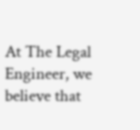At The Legal Engineer, we believe that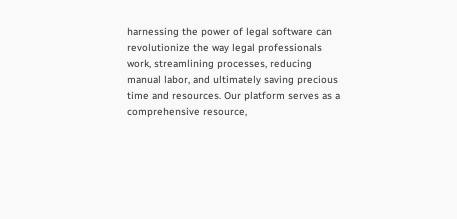harnessing the power of legal software can revolutionize the way legal professionals work, streamlining processes, reducing manual labor, and ultimately saving precious time and resources. Our platform serves as a comprehensive resource,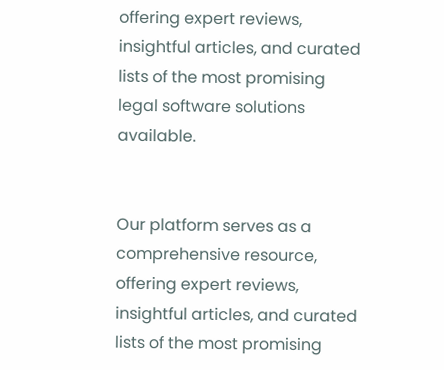offering expert reviews, insightful articles, and curated lists of the most promising legal software solutions available.


Our platform serves as a comprehensive resource, offering expert reviews, insightful articles, and curated lists of the most promising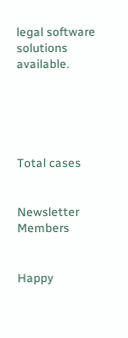legal software solutions available.





Total cases


Newsletter Members


Happy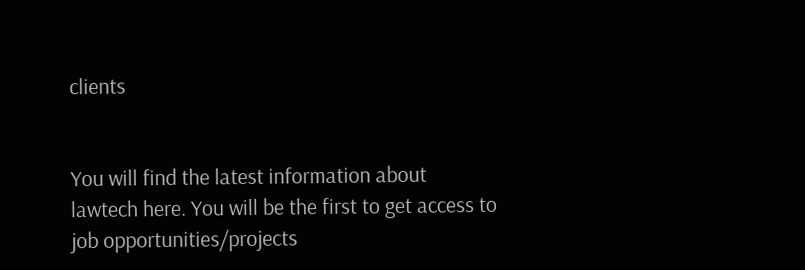clients


You will find the latest information about lawtech here. You will be the first to get access to job opportunities/projects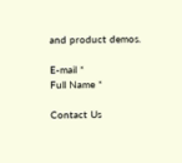and product demos.

E-mail *
Full Name *

Contact Us